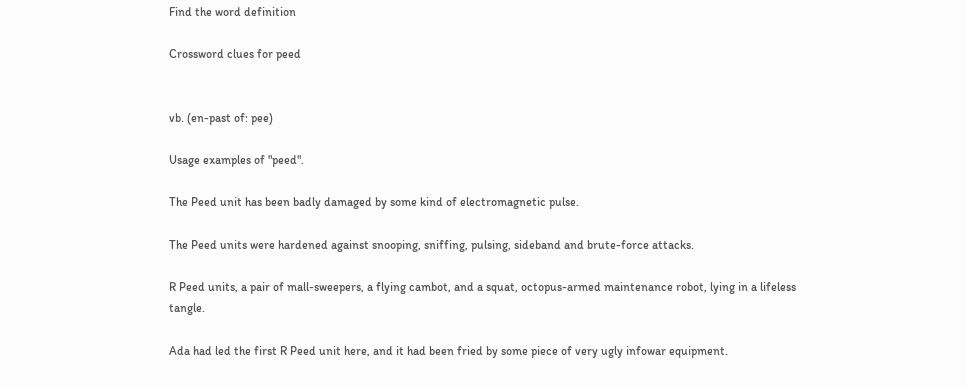Find the word definition

Crossword clues for peed


vb. (en-past of: pee)

Usage examples of "peed".

The Peed unit has been badly damaged by some kind of electromagnetic pulse.

The Peed units were hardened against snooping, sniffing, pulsing, sideband and brute-force attacks.

R Peed units, a pair of mall-sweepers, a flying cambot, and a squat, octopus-armed maintenance robot, lying in a lifeless tangle.

Ada had led the first R Peed unit here, and it had been fried by some piece of very ugly infowar equipment.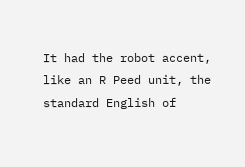It had the robot accent, like an R Peed unit, the standard English of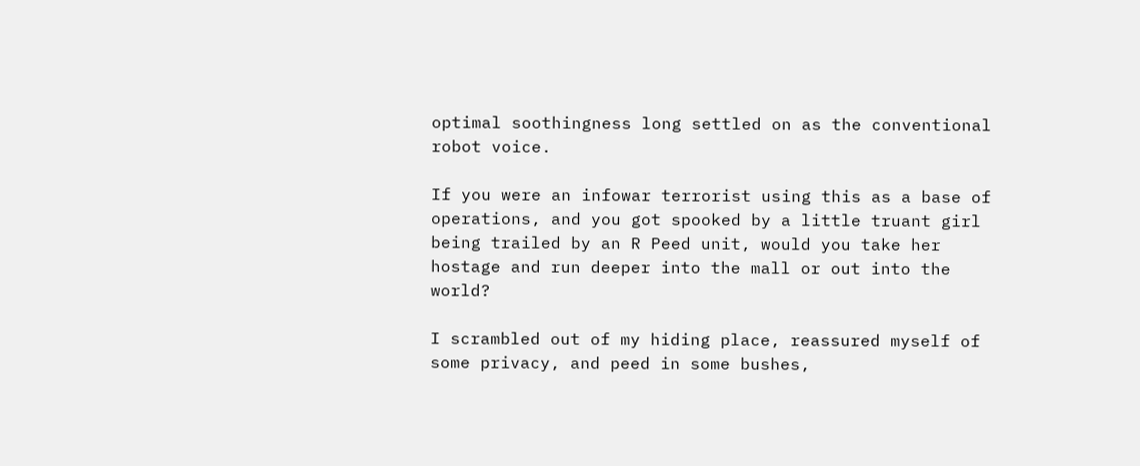optimal soothingness long settled on as the conventional robot voice.

If you were an infowar terrorist using this as a base of operations, and you got spooked by a little truant girl being trailed by an R Peed unit, would you take her hostage and run deeper into the mall or out into the world?

I scrambled out of my hiding place, reassured myself of some privacy, and peed in some bushes,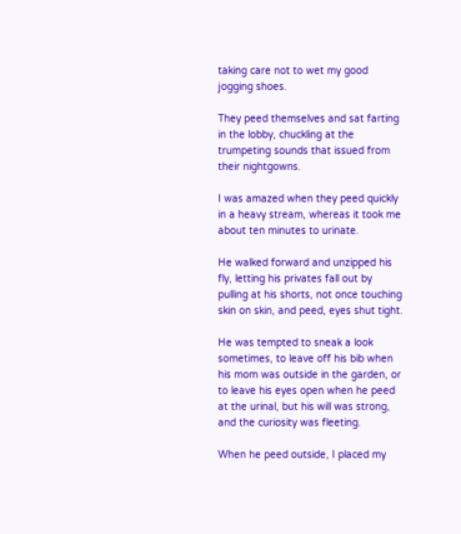taking care not to wet my good jogging shoes.

They peed themselves and sat farting in the lobby, chuckling at the trumpeting sounds that issued from their nightgowns.

I was amazed when they peed quickly in a heavy stream, whereas it took me about ten minutes to urinate.

He walked forward and unzipped his fly, letting his privates fall out by pulling at his shorts, not once touching skin on skin, and peed, eyes shut tight.

He was tempted to sneak a look sometimes, to leave off his bib when his mom was outside in the garden, or to leave his eyes open when he peed at the urinal, but his will was strong, and the curiosity was fleeting.

When he peed outside, I placed my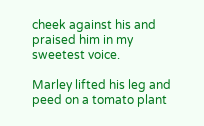cheek against his and praised him in my sweetest voice.

Marley lifted his leg and peed on a tomato plant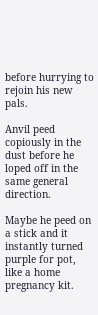before hurrying to rejoin his new pals.

Anvil peed copiously in the dust before he loped off in the same general direction.

Maybe he peed on a stick and it instantly turned purple for pot, like a home pregnancy kit.